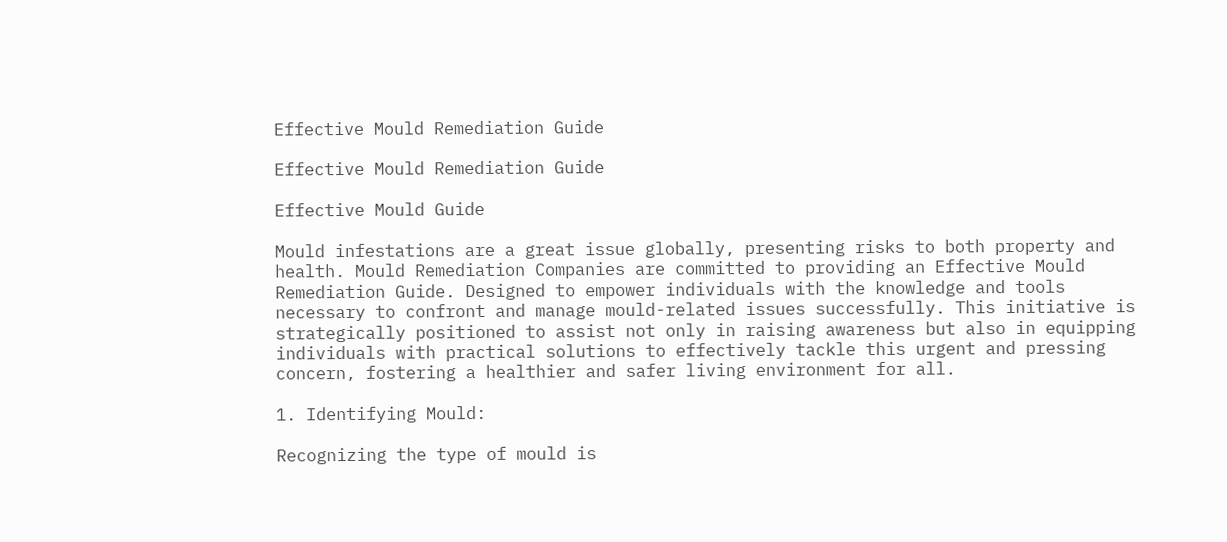Effective Mould Remediation Guide

Effective Mould Remediation Guide

Effective Mould Guide

Mould infestations are a great issue globally, presenting risks to both property and health. Mould Remediation Companies are committed to providing an Effective Mould Remediation Guide. Designed to empower individuals with the knowledge and tools necessary to confront and manage mould-related issues successfully. This initiative is strategically positioned to assist not only in raising awareness but also in equipping individuals with practical solutions to effectively tackle this urgent and pressing concern, fostering a healthier and safer living environment for all.

1. Identifying Mould:

Recognizing the type of mould is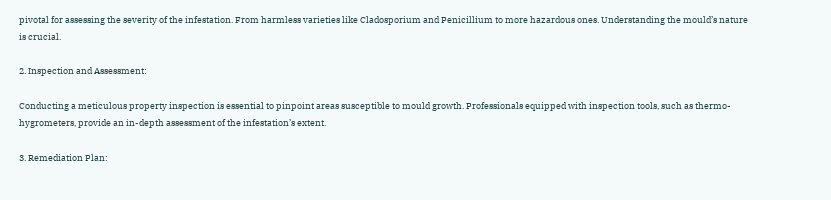pivotal for assessing the severity of the infestation. From harmless varieties like Cladosporium and Penicillium to more hazardous ones. Understanding the mould’s nature is crucial.

2. Inspection and Assessment:

Conducting a meticulous property inspection is essential to pinpoint areas susceptible to mould growth. Professionals equipped with inspection tools, such as thermo-hygrometers, provide an in-depth assessment of the infestation’s extent.

3. Remediation Plan: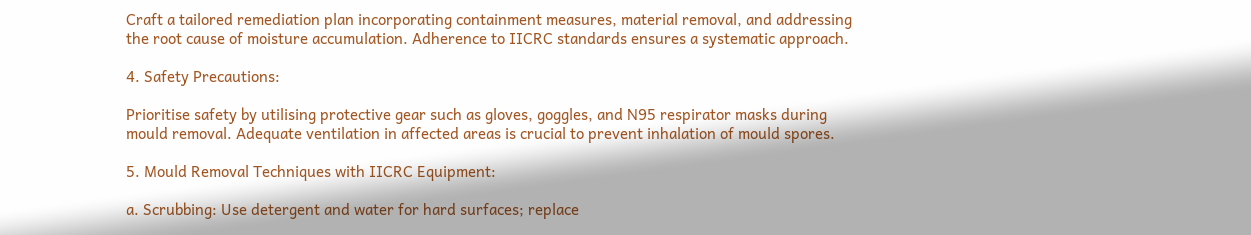Craft a tailored remediation plan incorporating containment measures, material removal, and addressing the root cause of moisture accumulation. Adherence to IICRC standards ensures a systematic approach.

4. Safety Precautions:

Prioritise safety by utilising protective gear such as gloves, goggles, and N95 respirator masks during mould removal. Adequate ventilation in affected areas is crucial to prevent inhalation of mould spores.

5. Mould Removal Techniques with IICRC Equipment:

a. Scrubbing: Use detergent and water for hard surfaces; replace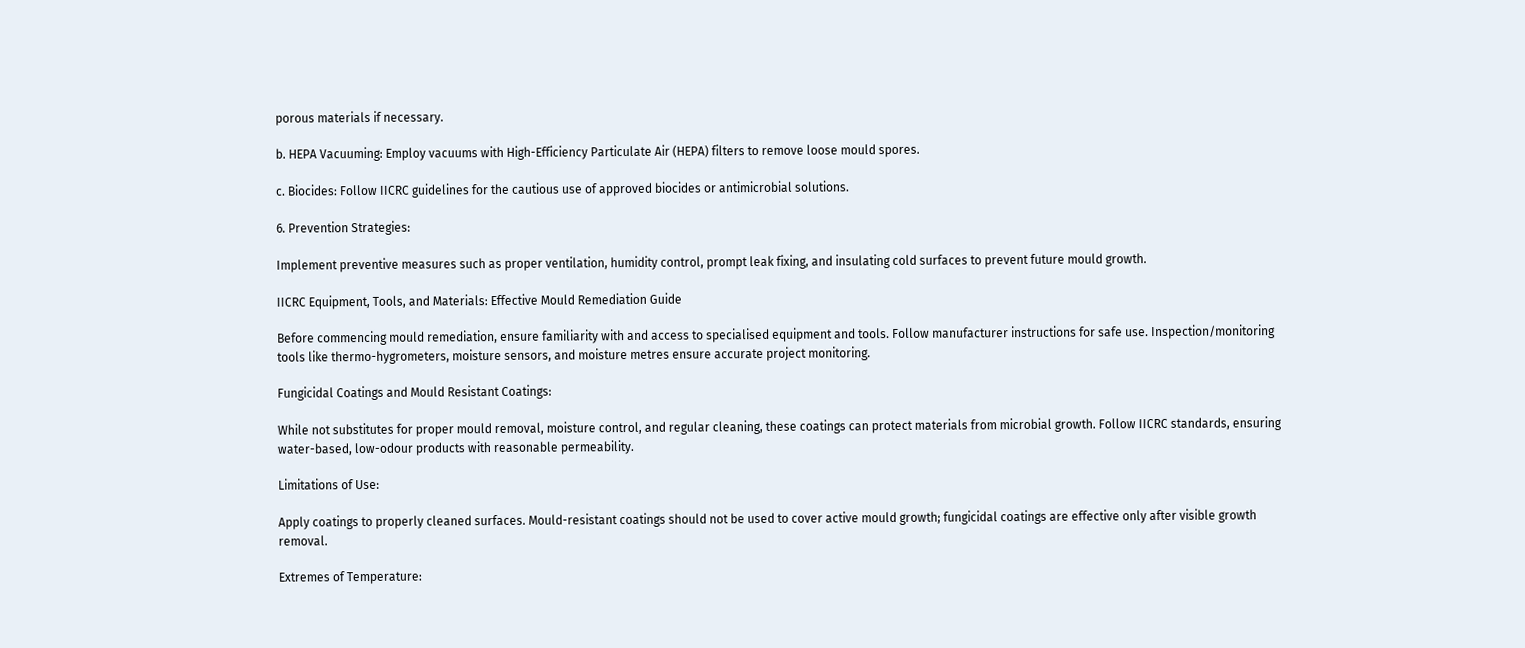porous materials if necessary.

b. HEPA Vacuuming: Employ vacuums with High-Efficiency Particulate Air (HEPA) filters to remove loose mould spores.

c. Biocides: Follow IICRC guidelines for the cautious use of approved biocides or antimicrobial solutions.

6. Prevention Strategies:

Implement preventive measures such as proper ventilation, humidity control, prompt leak fixing, and insulating cold surfaces to prevent future mould growth.

IICRC Equipment, Tools, and Materials: Effective Mould Remediation Guide

Before commencing mould remediation, ensure familiarity with and access to specialised equipment and tools. Follow manufacturer instructions for safe use. Inspection/monitoring tools like thermo-hygrometers, moisture sensors, and moisture metres ensure accurate project monitoring.

Fungicidal Coatings and Mould Resistant Coatings:

While not substitutes for proper mould removal, moisture control, and regular cleaning, these coatings can protect materials from microbial growth. Follow IICRC standards, ensuring water-based, low-odour products with reasonable permeability.

Limitations of Use:

Apply coatings to properly cleaned surfaces. Mould-resistant coatings should not be used to cover active mould growth; fungicidal coatings are effective only after visible growth removal.

Extremes of Temperature: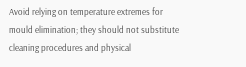Avoid relying on temperature extremes for mould elimination; they should not substitute cleaning procedures and physical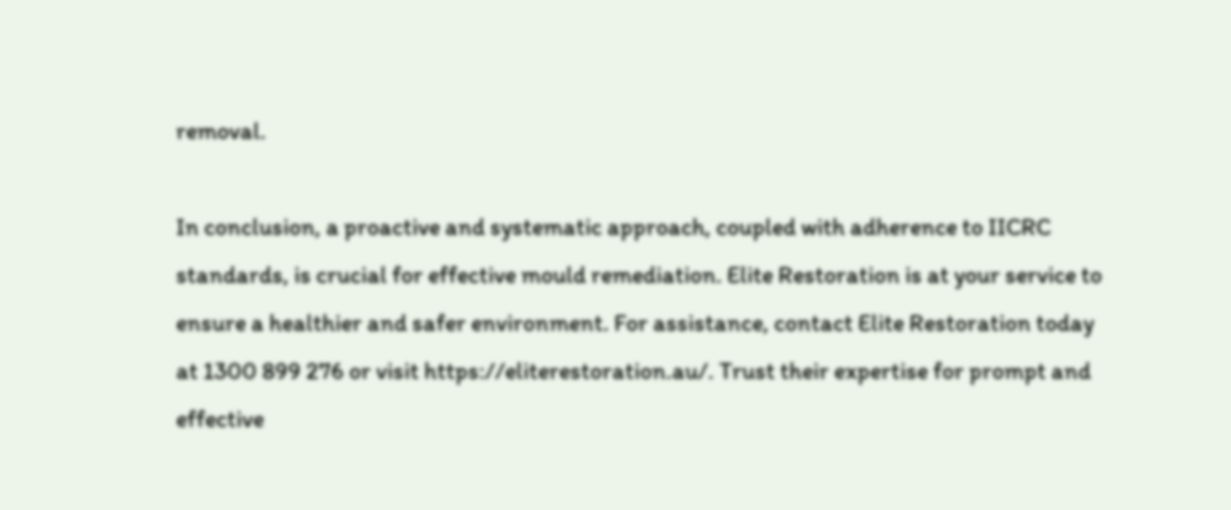removal.

In conclusion, a proactive and systematic approach, coupled with adherence to IICRC standards, is crucial for effective mould remediation. Elite Restoration is at your service to ensure a healthier and safer environment. For assistance, contact Elite Restoration today at 1300 899 276 or visit https://eliterestoration.au/. Trust their expertise for prompt and effective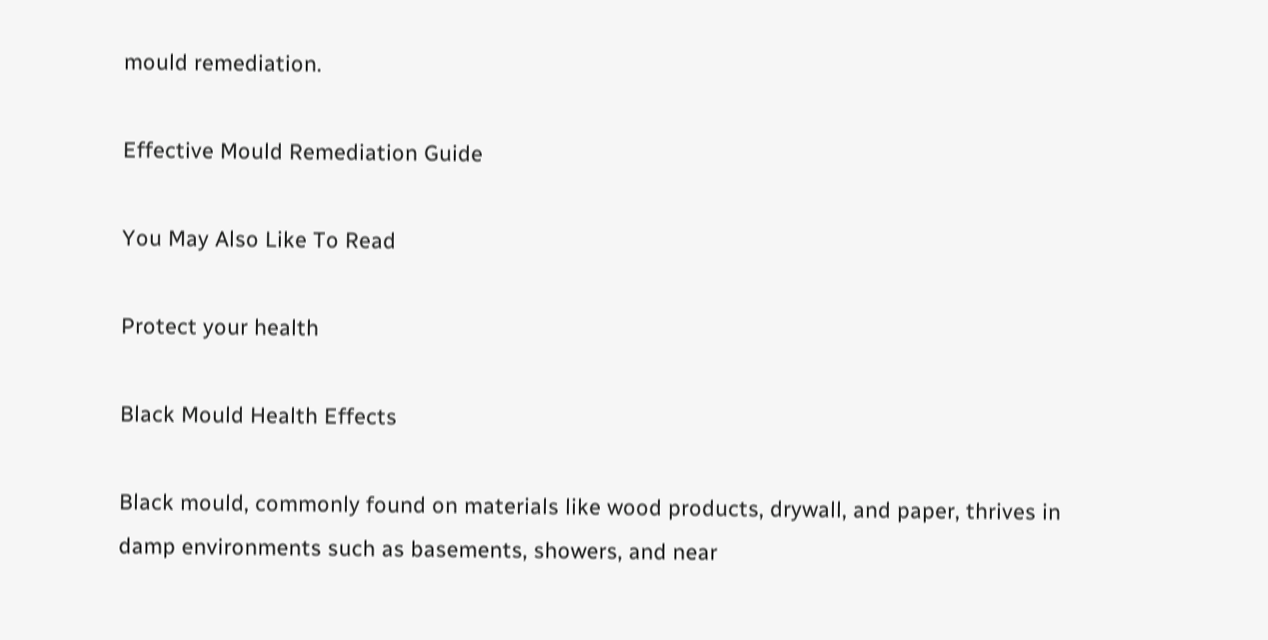mould remediation.

Effective Mould Remediation Guide

You May Also Like To Read

Protect your health

Black Mould Health Effects

Black mould, commonly found on materials like wood products, drywall, and paper, thrives in damp environments such as basements, showers, and near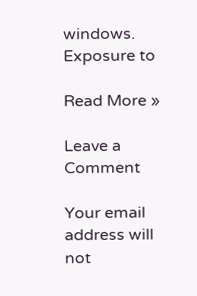windows. Exposure to

Read More »

Leave a Comment

Your email address will not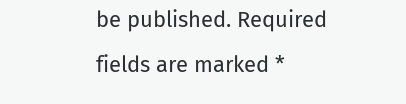be published. Required fields are marked *